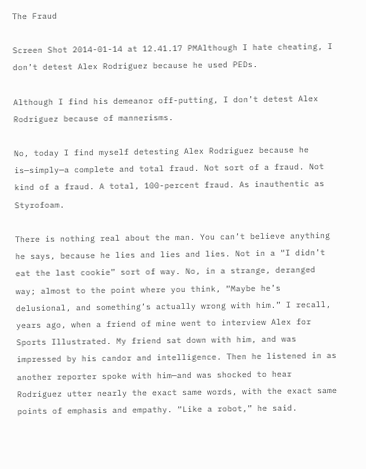The Fraud

Screen Shot 2014-01-14 at 12.41.17 PMAlthough I hate cheating, I don’t detest Alex Rodriguez because he used PEDs.

Although I find his demeanor off-putting, I don’t detest Alex Rodriguez because of mannerisms.

No, today I find myself detesting Alex Rodriguez because he is—simply—a complete and total fraud. Not sort of a fraud. Not kind of a fraud. A total, 100-percent fraud. As inauthentic as Styrofoam.

There is nothing real about the man. You can’t believe anything he says, because he lies and lies and lies. Not in a “I didn’t eat the last cookie” sort of way. No, in a strange, deranged way; almost to the point where you think, “Maybe he’s delusional, and something’s actually wrong with him.” I recall, years ago, when a friend of mine went to interview Alex for Sports Illustrated. My friend sat down with him, and was impressed by his candor and intelligence. Then he listened in as another reporter spoke with him—and was shocked to hear Rodriguez utter nearly the exact same words, with the exact same points of emphasis and empathy. “Like a robot,” he said.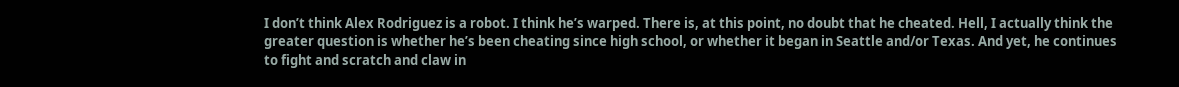I don’t think Alex Rodriguez is a robot. I think he’s warped. There is, at this point, no doubt that he cheated. Hell, I actually think the greater question is whether he’s been cheating since high school, or whether it began in Seattle and/or Texas. And yet, he continues to fight and scratch and claw in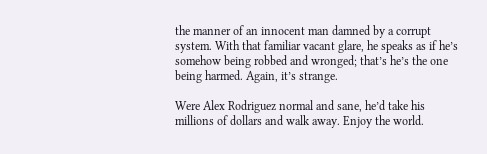the manner of an innocent man damned by a corrupt system. With that familiar vacant glare, he speaks as if he’s somehow being robbed and wronged; that’s he’s the one being harmed. Again, it’s strange.

Were Alex Rodriguez normal and sane, he’d take his millions of dollars and walk away. Enjoy the world.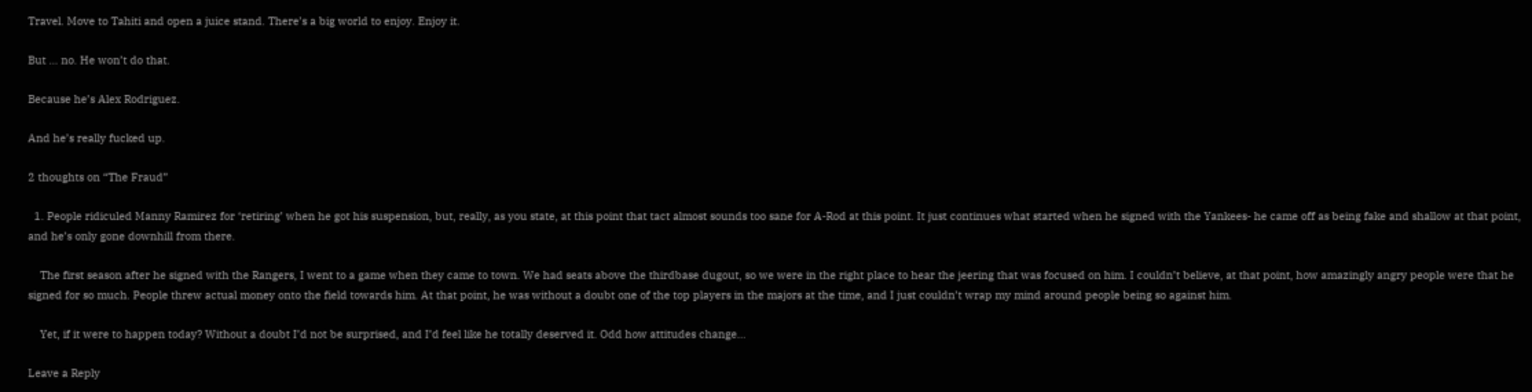Travel. Move to Tahiti and open a juice stand. There’s a big world to enjoy. Enjoy it.

But … no. He won’t do that.

Because he’s Alex Rodriguez.

And he’s really fucked up.

2 thoughts on “The Fraud”

  1. People ridiculed Manny Ramirez for ‘retiring’ when he got his suspension, but, really, as you state, at this point that tact almost sounds too sane for A-Rod at this point. It just continues what started when he signed with the Yankees- he came off as being fake and shallow at that point, and he’s only gone downhill from there.

    The first season after he signed with the Rangers, I went to a game when they came to town. We had seats above the thirdbase dugout, so we were in the right place to hear the jeering that was focused on him. I couldn’t believe, at that point, how amazingly angry people were that he signed for so much. People threw actual money onto the field towards him. At that point, he was without a doubt one of the top players in the majors at the time, and I just couldn’t wrap my mind around people being so against him.

    Yet, if it were to happen today? Without a doubt I’d not be surprised, and I’d feel like he totally deserved it. Odd how attitudes change…

Leave a Reply